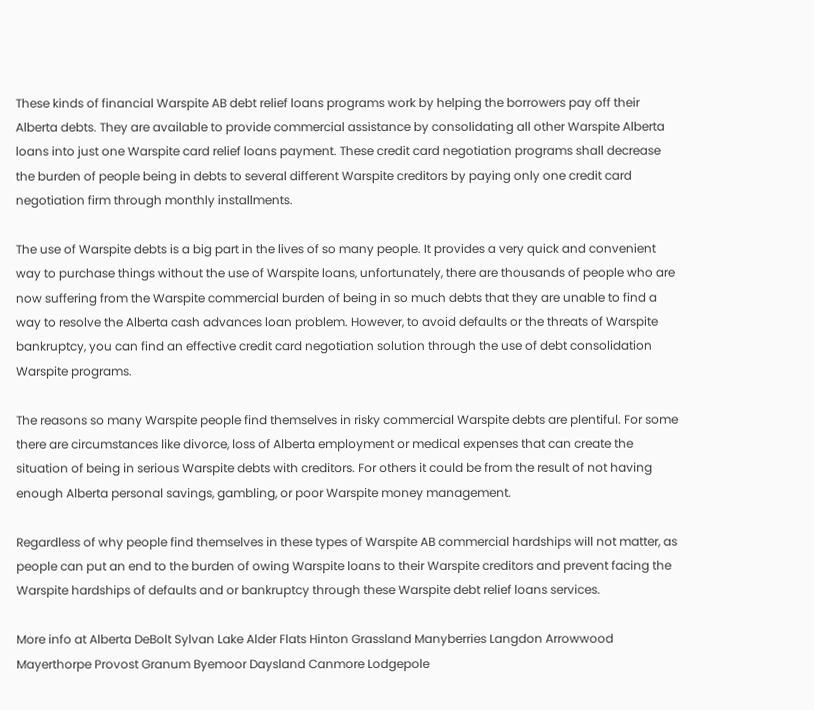These kinds of financial Warspite AB debt relief loans programs work by helping the borrowers pay off their Alberta debts. They are available to provide commercial assistance by consolidating all other Warspite Alberta loans into just one Warspite card relief loans payment. These credit card negotiation programs shall decrease the burden of people being in debts to several different Warspite creditors by paying only one credit card negotiation firm through monthly installments.

The use of Warspite debts is a big part in the lives of so many people. It provides a very quick and convenient way to purchase things without the use of Warspite loans, unfortunately, there are thousands of people who are now suffering from the Warspite commercial burden of being in so much debts that they are unable to find a way to resolve the Alberta cash advances loan problem. However, to avoid defaults or the threats of Warspite bankruptcy, you can find an effective credit card negotiation solution through the use of debt consolidation Warspite programs.

The reasons so many Warspite people find themselves in risky commercial Warspite debts are plentiful. For some there are circumstances like divorce, loss of Alberta employment or medical expenses that can create the situation of being in serious Warspite debts with creditors. For others it could be from the result of not having enough Alberta personal savings, gambling, or poor Warspite money management.

Regardless of why people find themselves in these types of Warspite AB commercial hardships will not matter, as people can put an end to the burden of owing Warspite loans to their Warspite creditors and prevent facing the Warspite hardships of defaults and or bankruptcy through these Warspite debt relief loans services.

More info at Alberta DeBolt Sylvan Lake Alder Flats Hinton Grassland Manyberries Langdon Arrowwood Mayerthorpe Provost Granum Byemoor Daysland Canmore Lodgepole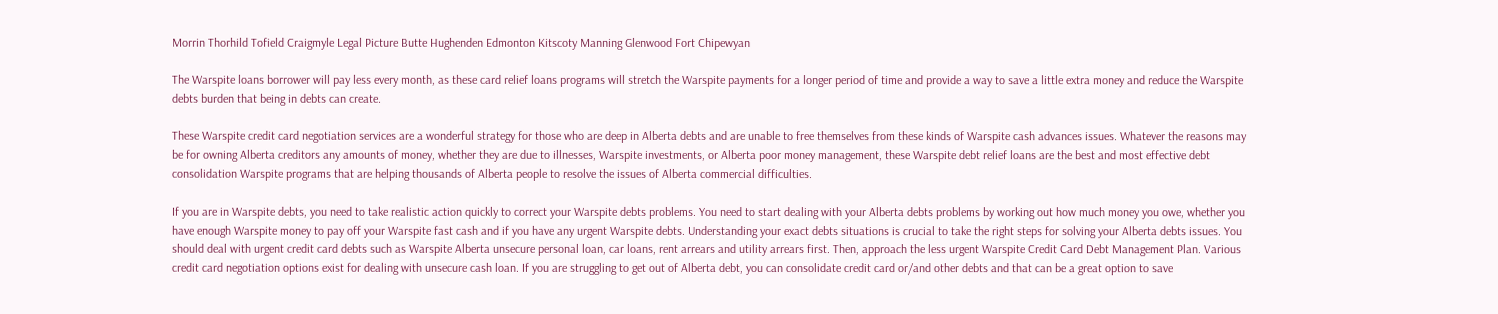Morrin Thorhild Tofield Craigmyle Legal Picture Butte Hughenden Edmonton Kitscoty Manning Glenwood Fort Chipewyan

The Warspite loans borrower will pay less every month, as these card relief loans programs will stretch the Warspite payments for a longer period of time and provide a way to save a little extra money and reduce the Warspite debts burden that being in debts can create.

These Warspite credit card negotiation services are a wonderful strategy for those who are deep in Alberta debts and are unable to free themselves from these kinds of Warspite cash advances issues. Whatever the reasons may be for owning Alberta creditors any amounts of money, whether they are due to illnesses, Warspite investments, or Alberta poor money management, these Warspite debt relief loans are the best and most effective debt consolidation Warspite programs that are helping thousands of Alberta people to resolve the issues of Alberta commercial difficulties.

If you are in Warspite debts, you need to take realistic action quickly to correct your Warspite debts problems. You need to start dealing with your Alberta debts problems by working out how much money you owe, whether you have enough Warspite money to pay off your Warspite fast cash and if you have any urgent Warspite debts. Understanding your exact debts situations is crucial to take the right steps for solving your Alberta debts issues. You should deal with urgent credit card debts such as Warspite Alberta unsecure personal loan, car loans, rent arrears and utility arrears first. Then, approach the less urgent Warspite Credit Card Debt Management Plan. Various credit card negotiation options exist for dealing with unsecure cash loan. If you are struggling to get out of Alberta debt, you can consolidate credit card or/and other debts and that can be a great option to save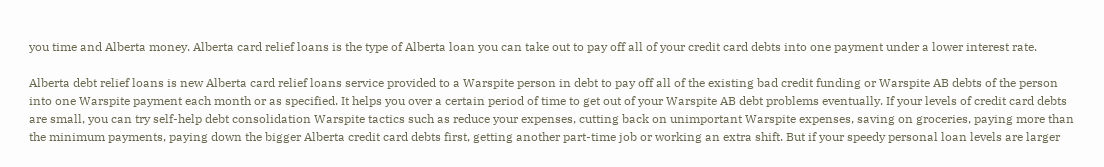you time and Alberta money. Alberta card relief loans is the type of Alberta loan you can take out to pay off all of your credit card debts into one payment under a lower interest rate.

Alberta debt relief loans is new Alberta card relief loans service provided to a Warspite person in debt to pay off all of the existing bad credit funding or Warspite AB debts of the person into one Warspite payment each month or as specified. It helps you over a certain period of time to get out of your Warspite AB debt problems eventually. If your levels of credit card debts are small, you can try self-help debt consolidation Warspite tactics such as reduce your expenses, cutting back on unimportant Warspite expenses, saving on groceries, paying more than the minimum payments, paying down the bigger Alberta credit card debts first, getting another part-time job or working an extra shift. But if your speedy personal loan levels are larger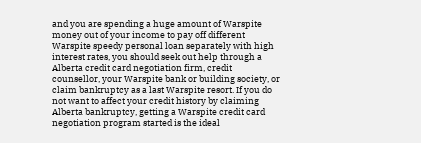and you are spending a huge amount of Warspite money out of your income to pay off different Warspite speedy personal loan separately with high interest rates, you should seek out help through a Alberta credit card negotiation firm, credit counsellor, your Warspite bank or building society, or claim bankruptcy as a last Warspite resort. If you do not want to affect your credit history by claiming Alberta bankruptcy, getting a Warspite credit card negotiation program started is the ideal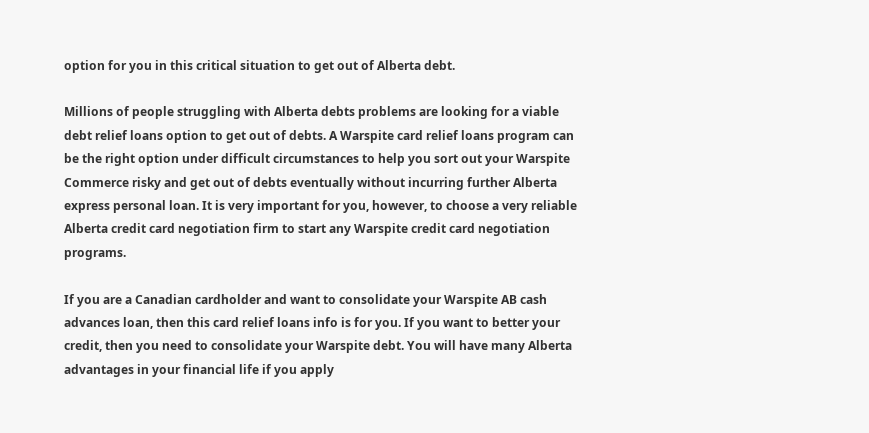option for you in this critical situation to get out of Alberta debt.

Millions of people struggling with Alberta debts problems are looking for a viable debt relief loans option to get out of debts. A Warspite card relief loans program can be the right option under difficult circumstances to help you sort out your Warspite Commerce risky and get out of debts eventually without incurring further Alberta express personal loan. It is very important for you, however, to choose a very reliable Alberta credit card negotiation firm to start any Warspite credit card negotiation programs.

If you are a Canadian cardholder and want to consolidate your Warspite AB cash advances loan, then this card relief loans info is for you. If you want to better your credit, then you need to consolidate your Warspite debt. You will have many Alberta advantages in your financial life if you apply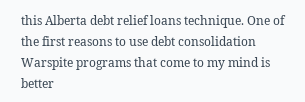this Alberta debt relief loans technique. One of the first reasons to use debt consolidation Warspite programs that come to my mind is better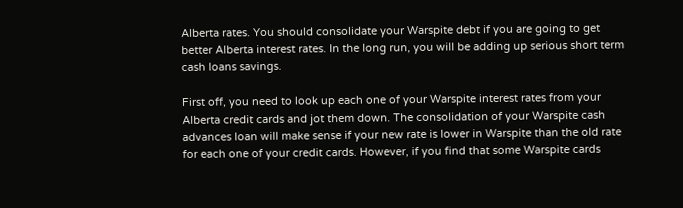Alberta rates. You should consolidate your Warspite debt if you are going to get better Alberta interest rates. In the long run, you will be adding up serious short term cash loans savings.

First off, you need to look up each one of your Warspite interest rates from your Alberta credit cards and jot them down. The consolidation of your Warspite cash advances loan will make sense if your new rate is lower in Warspite than the old rate for each one of your credit cards. However, if you find that some Warspite cards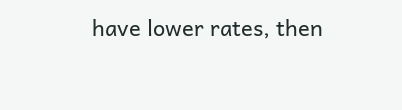have lower rates, then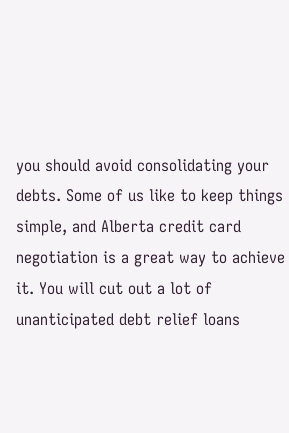you should avoid consolidating your debts. Some of us like to keep things simple, and Alberta credit card negotiation is a great way to achieve it. You will cut out a lot of unanticipated debt relief loans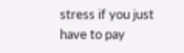stress if you just have to pay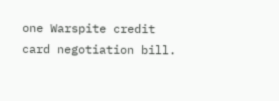one Warspite credit card negotiation bill.